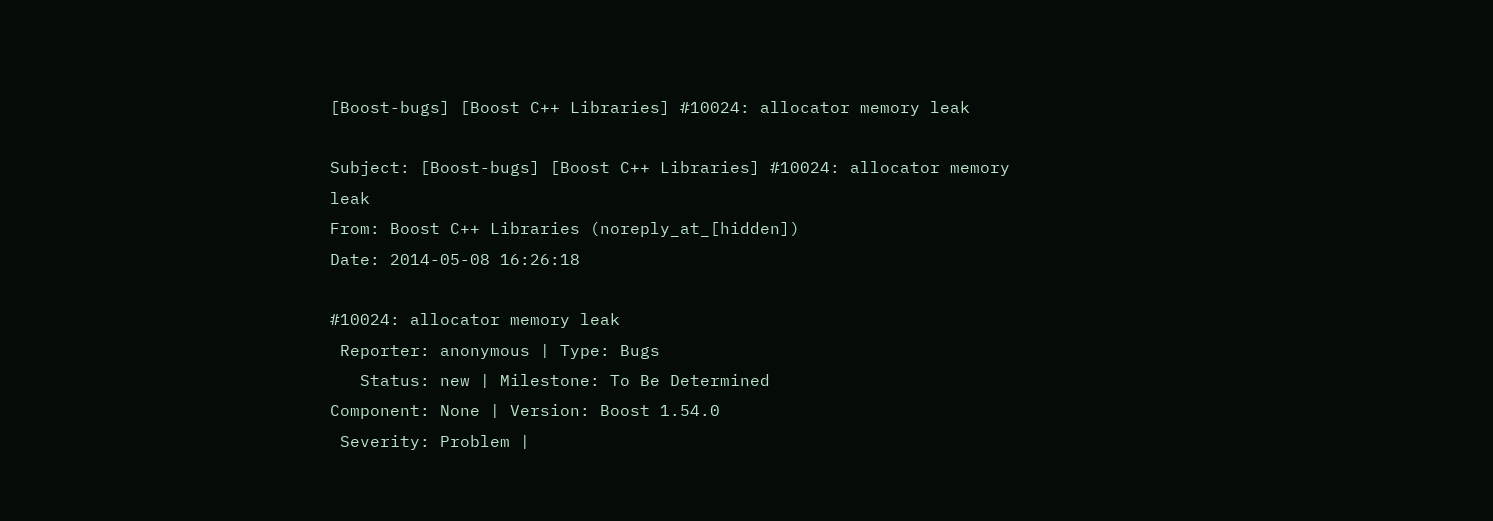[Boost-bugs] [Boost C++ Libraries] #10024: allocator memory leak

Subject: [Boost-bugs] [Boost C++ Libraries] #10024: allocator memory leak
From: Boost C++ Libraries (noreply_at_[hidden])
Date: 2014-05-08 16:26:18

#10024: allocator memory leak
 Reporter: anonymous | Type: Bugs
   Status: new | Milestone: To Be Determined
Component: None | Version: Boost 1.54.0
 Severity: Problem |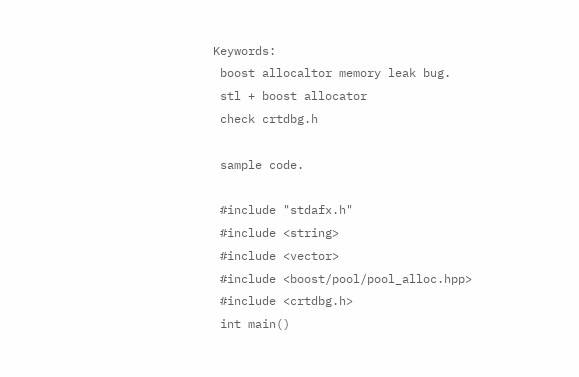Keywords:
 boost allocaltor memory leak bug.
 stl + boost allocator
 check crtdbg.h

 sample code.

 #include "stdafx.h"
 #include <string>
 #include <vector>
 #include <boost/pool/pool_alloc.hpp>
 #include <crtdbg.h>
 int main()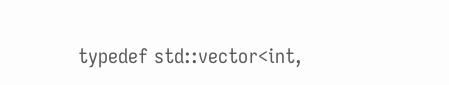typedef std::vector<int,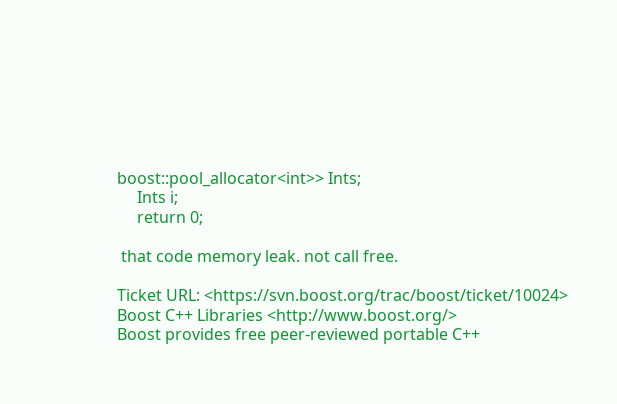boost::pool_allocator<int>> Ints;
     Ints i;
     return 0;

 that code memory leak. not call free.

Ticket URL: <https://svn.boost.org/trac/boost/ticket/10024>
Boost C++ Libraries <http://www.boost.org/>
Boost provides free peer-reviewed portable C++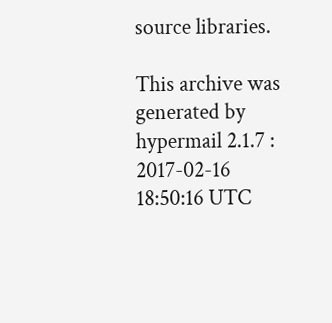source libraries.

This archive was generated by hypermail 2.1.7 : 2017-02-16 18:50:16 UTC